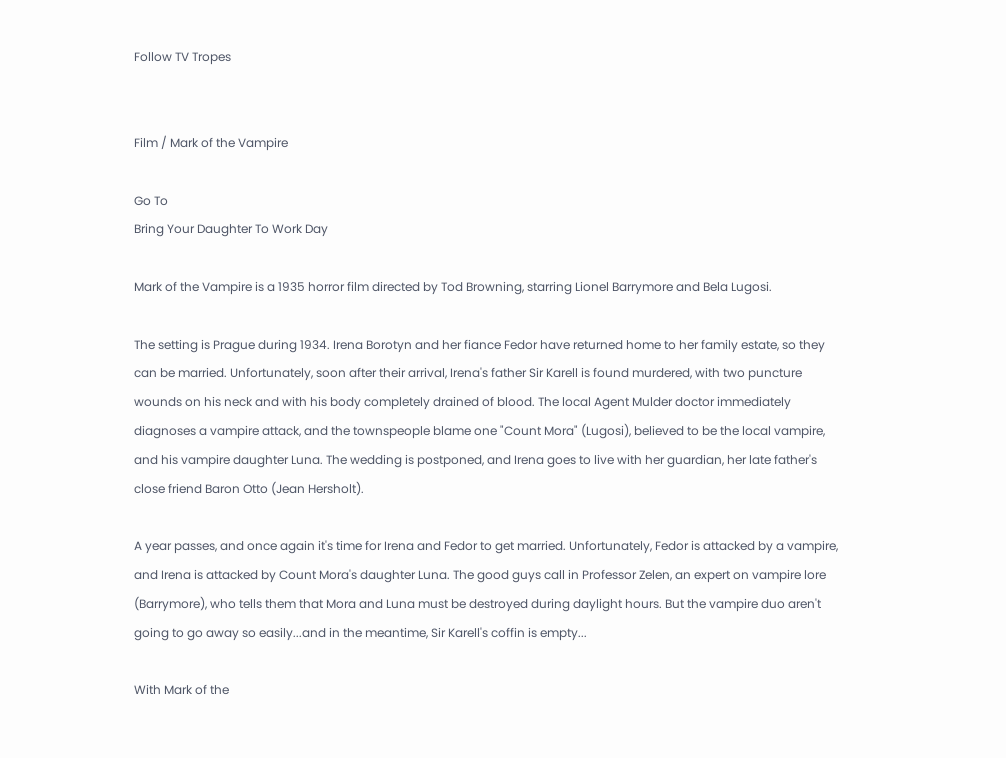Follow TV Tropes


Film / Mark of the Vampire

Go To
Bring Your Daughter To Work Day

Mark of the Vampire is a 1935 horror film directed by Tod Browning, starring Lionel Barrymore and Bela Lugosi.

The setting is Prague during 1934. Irena Borotyn and her fiance Fedor have returned home to her family estate, so they can be married. Unfortunately, soon after their arrival, Irena's father Sir Karell is found murdered, with two puncture wounds on his neck and with his body completely drained of blood. The local Agent Mulder doctor immediately diagnoses a vampire attack, and the townspeople blame one "Count Mora" (Lugosi), believed to be the local vampire, and his vampire daughter Luna. The wedding is postponed, and Irena goes to live with her guardian, her late father's close friend Baron Otto (Jean Hersholt).

A year passes, and once again it's time for Irena and Fedor to get married. Unfortunately, Fedor is attacked by a vampire, and Irena is attacked by Count Mora's daughter Luna. The good guys call in Professor Zelen, an expert on vampire lore (Barrymore), who tells them that Mora and Luna must be destroyed during daylight hours. But the vampire duo aren't going to go away so easily...and in the meantime, Sir Karell's coffin is empty...

With Mark of the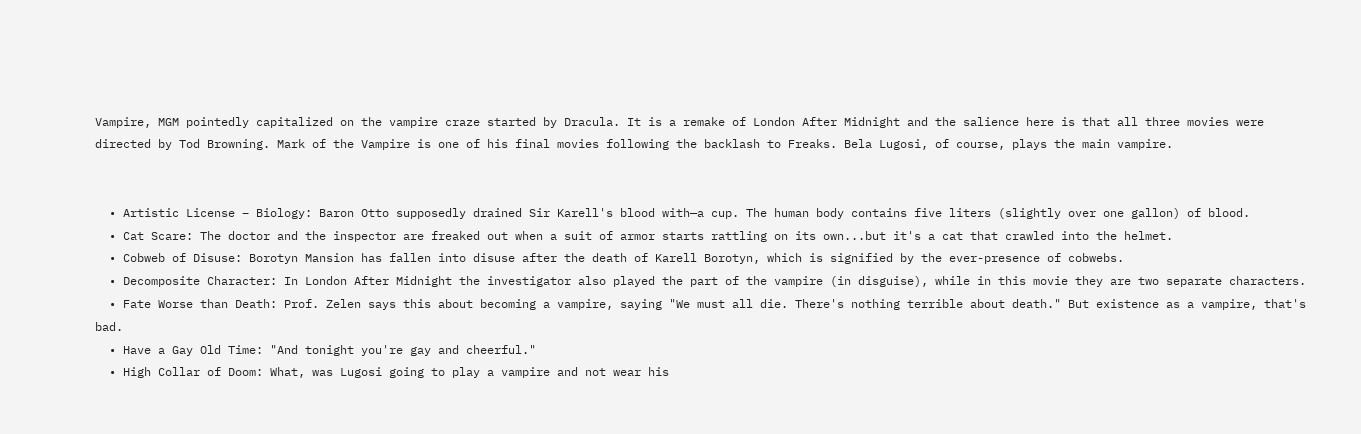Vampire, MGM pointedly capitalized on the vampire craze started by Dracula. It is a remake of London After Midnight and the salience here is that all three movies were directed by Tod Browning. Mark of the Vampire is one of his final movies following the backlash to Freaks. Bela Lugosi, of course, plays the main vampire.


  • Artistic License – Biology: Baron Otto supposedly drained Sir Karell's blood with—a cup. The human body contains five liters (slightly over one gallon) of blood.
  • Cat Scare: The doctor and the inspector are freaked out when a suit of armor starts rattling on its own...but it's a cat that crawled into the helmet.
  • Cobweb of Disuse: Borotyn Mansion has fallen into disuse after the death of Karell Borotyn, which is signified by the ever-presence of cobwebs.
  • Decomposite Character: In London After Midnight the investigator also played the part of the vampire (in disguise), while in this movie they are two separate characters.
  • Fate Worse than Death: Prof. Zelen says this about becoming a vampire, saying "We must all die. There's nothing terrible about death." But existence as a vampire, that's bad.
  • Have a Gay Old Time: "And tonight you're gay and cheerful."
  • High Collar of Doom: What, was Lugosi going to play a vampire and not wear his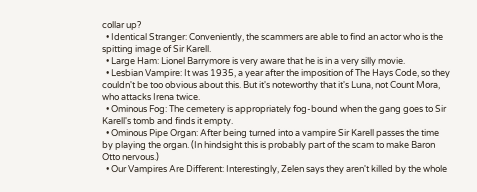collar up?
  • Identical Stranger: Conveniently, the scammers are able to find an actor who is the spitting image of Sir Karell.
  • Large Ham: Lionel Barrymore is very aware that he is in a very silly movie.
  • Lesbian Vampire: It was 1935, a year after the imposition of The Hays Code, so they couldn't be too obvious about this. But it's noteworthy that it's Luna, not Count Mora, who attacks Irena twice.
  • Ominous Fog: The cemetery is appropriately fog-bound when the gang goes to Sir Karell's tomb and finds it empty.
  • Ominous Pipe Organ: After being turned into a vampire Sir Karell passes the time by playing the organ. (In hindsight this is probably part of the scam to make Baron Otto nervous.)
  • Our Vampires Are Different: Interestingly, Zelen says they aren't killed by the whole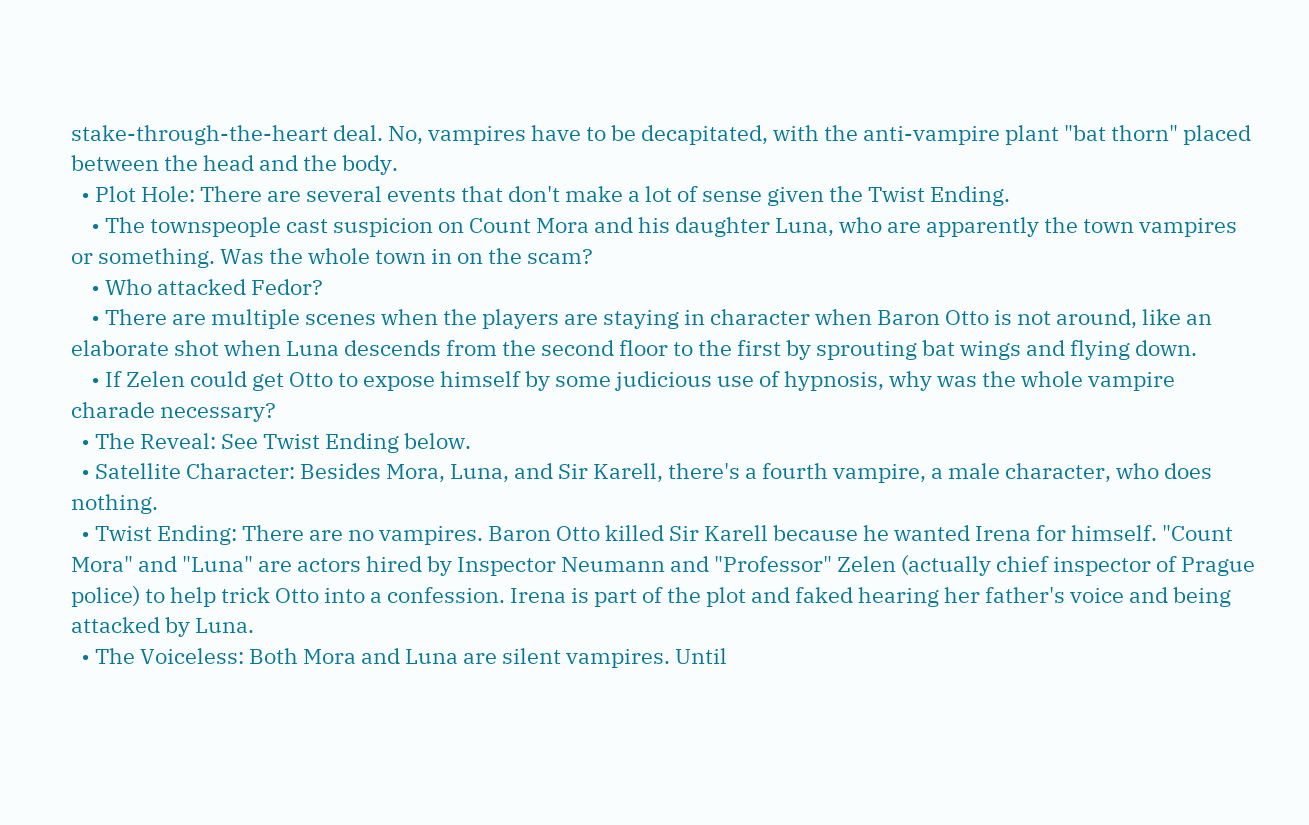stake-through-the-heart deal. No, vampires have to be decapitated, with the anti-vampire plant "bat thorn" placed between the head and the body.
  • Plot Hole: There are several events that don't make a lot of sense given the Twist Ending.
    • The townspeople cast suspicion on Count Mora and his daughter Luna, who are apparently the town vampires or something. Was the whole town in on the scam?
    • Who attacked Fedor?
    • There are multiple scenes when the players are staying in character when Baron Otto is not around, like an elaborate shot when Luna descends from the second floor to the first by sprouting bat wings and flying down.
    • If Zelen could get Otto to expose himself by some judicious use of hypnosis, why was the whole vampire charade necessary?
  • The Reveal: See Twist Ending below.
  • Satellite Character: Besides Mora, Luna, and Sir Karell, there's a fourth vampire, a male character, who does nothing.
  • Twist Ending: There are no vampires. Baron Otto killed Sir Karell because he wanted Irena for himself. "Count Mora" and "Luna" are actors hired by Inspector Neumann and "Professor" Zelen (actually chief inspector of Prague police) to help trick Otto into a confession. Irena is part of the plot and faked hearing her father's voice and being attacked by Luna.
  • The Voiceless: Both Mora and Luna are silent vampires. Until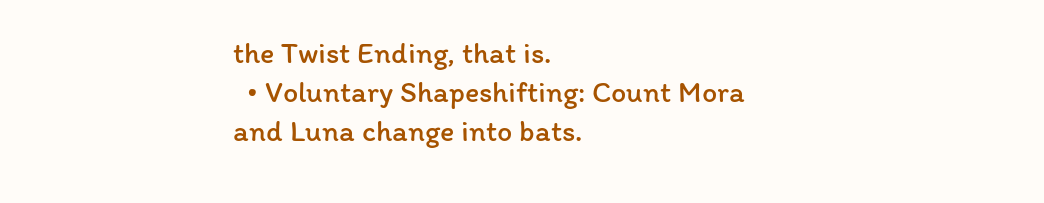the Twist Ending, that is.
  • Voluntary Shapeshifting: Count Mora and Luna change into bats.